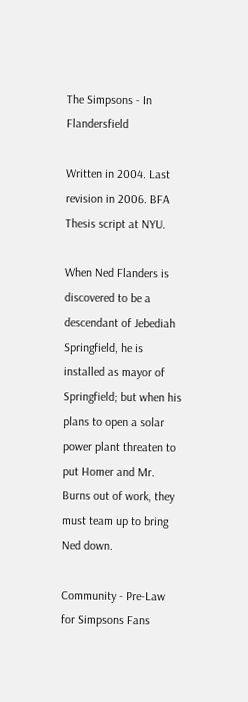The Simpsons - In Flandersfield

Written in 2004. Last revision in 2006. BFA Thesis script at NYU.

When Ned Flanders is discovered to be a descendant of Jebediah Springfield, he is installed as mayor of Springfield; but when his plans to open a solar power plant threaten to put Homer and Mr. Burns out of work, they must team up to bring Ned down.

Community - Pre-Law for Simpsons Fans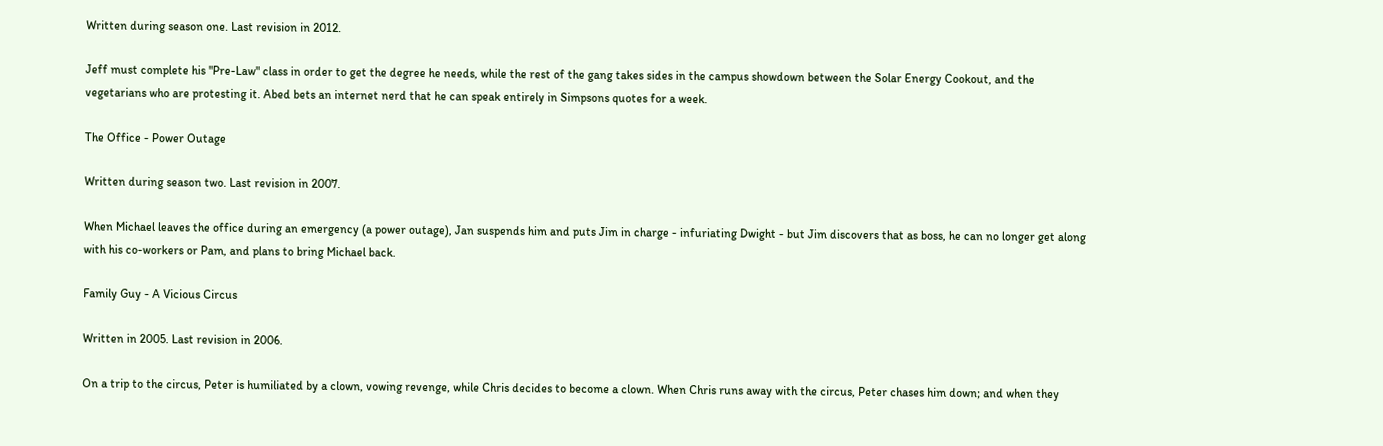Written during season one. Last revision in 2012.

Jeff must complete his "Pre-Law" class in order to get the degree he needs, while the rest of the gang takes sides in the campus showdown between the Solar Energy Cookout, and the vegetarians who are protesting it. Abed bets an internet nerd that he can speak entirely in Simpsons quotes for a week.

The Office - Power Outage

Written during season two. Last revision in 2007.

When Michael leaves the office during an emergency (a power outage), Jan suspends him and puts Jim in charge - infuriating Dwight - but Jim discovers that as boss, he can no longer get along with his co-workers or Pam, and plans to bring Michael back.

Family Guy - A Vicious Circus

Written in 2005. Last revision in 2006.

On a trip to the circus, Peter is humiliated by a clown, vowing revenge, while Chris decides to become a clown. When Chris runs away with the circus, Peter chases him down; and when they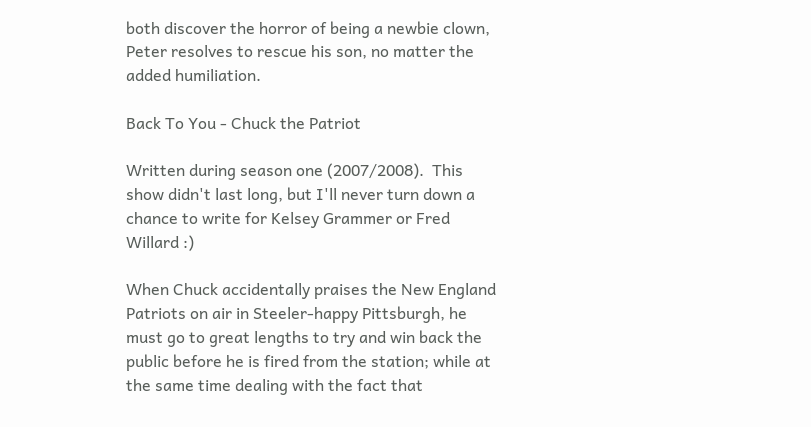both discover the horror of being a newbie clown, Peter resolves to rescue his son, no matter the added humiliation.

Back To You - Chuck the Patriot

Written during season one (2007/2008).  This show didn't last long, but I'll never turn down a chance to write for Kelsey Grammer or Fred Willard :)

When Chuck accidentally praises the New England Patriots on air in Steeler-happy Pittsburgh, he must go to great lengths to try and win back the public before he is fired from the station; while at the same time dealing with the fact that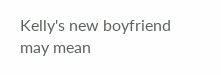Kelly's new boyfriend may mean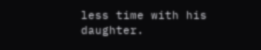less time with his daughter.